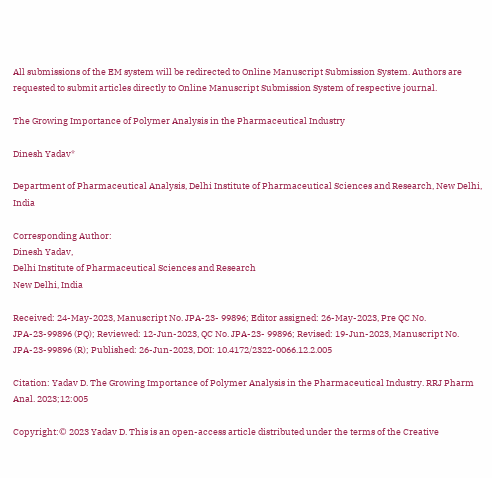All submissions of the EM system will be redirected to Online Manuscript Submission System. Authors are requested to submit articles directly to Online Manuscript Submission System of respective journal.

The Growing Importance of Polymer Analysis in the Pharmaceutical Industry

Dinesh Yadav*

Department of Pharmaceutical Analysis, Delhi Institute of Pharmaceutical Sciences and Research, New Delhi, India

Corresponding Author:
Dinesh Yadav,
Delhi Institute of Pharmaceutical Sciences and Research
New Delhi, India

Received: 24-May-2023, Manuscript No. JPA-23- 99896; Editor assigned: 26-May-2023, Pre QC No. JPA-23-99896 (PQ); Reviewed: 12-Jun-2023, QC No. JPA-23- 99896; Revised: 19-Jun-2023, Manuscript No. JPA-23-99896 (R); Published: 26-Jun-2023, DOI: 10.4172/2322-0066.12.2.005

Citation: Yadav D. The Growing Importance of Polymer Analysis in the Pharmaceutical Industry. RRJ Pharm Anal. 2023;12:005

Copyright:© 2023 Yadav D. This is an open-access article distributed under the terms of the Creative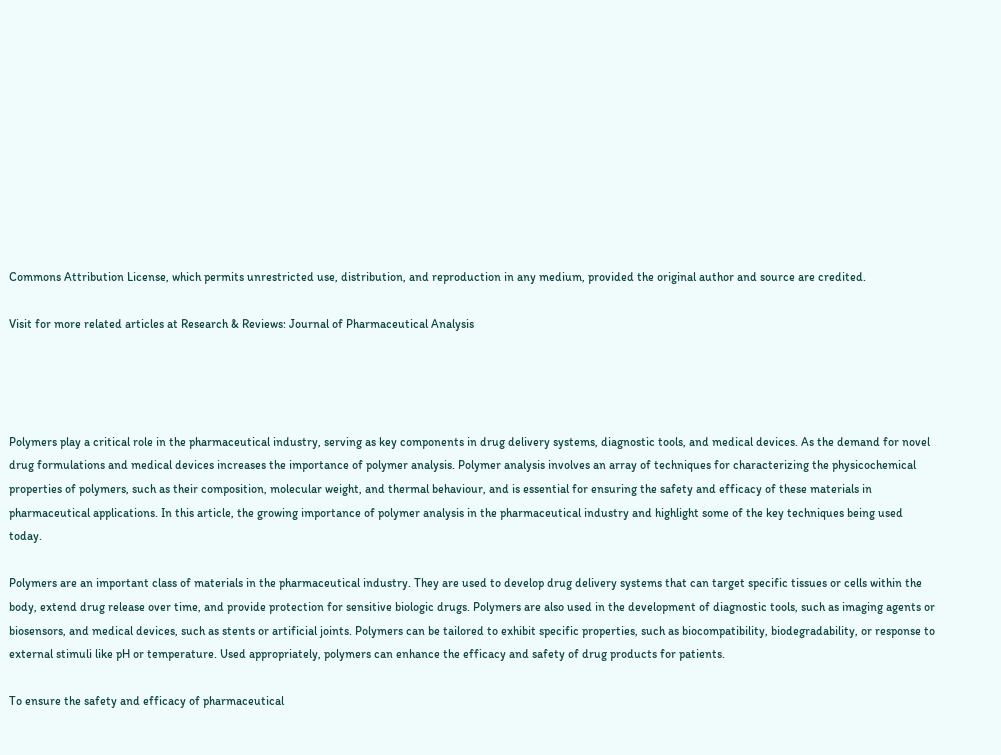Commons Attribution License, which permits unrestricted use, distribution, and reproduction in any medium, provided the original author and source are credited.

Visit for more related articles at Research & Reviews: Journal of Pharmaceutical Analysis




Polymers play a critical role in the pharmaceutical industry, serving as key components in drug delivery systems, diagnostic tools, and medical devices. As the demand for novel drug formulations and medical devices increases the importance of polymer analysis. Polymer analysis involves an array of techniques for characterizing the physicochemical properties of polymers, such as their composition, molecular weight, and thermal behaviour, and is essential for ensuring the safety and efficacy of these materials in pharmaceutical applications. In this article, the growing importance of polymer analysis in the pharmaceutical industry and highlight some of the key techniques being used today.

Polymers are an important class of materials in the pharmaceutical industry. They are used to develop drug delivery systems that can target specific tissues or cells within the body, extend drug release over time, and provide protection for sensitive biologic drugs. Polymers are also used in the development of diagnostic tools, such as imaging agents or biosensors, and medical devices, such as stents or artificial joints. Polymers can be tailored to exhibit specific properties, such as biocompatibility, biodegradability, or response to external stimuli like pH or temperature. Used appropriately, polymers can enhance the efficacy and safety of drug products for patients.

To ensure the safety and efficacy of pharmaceutical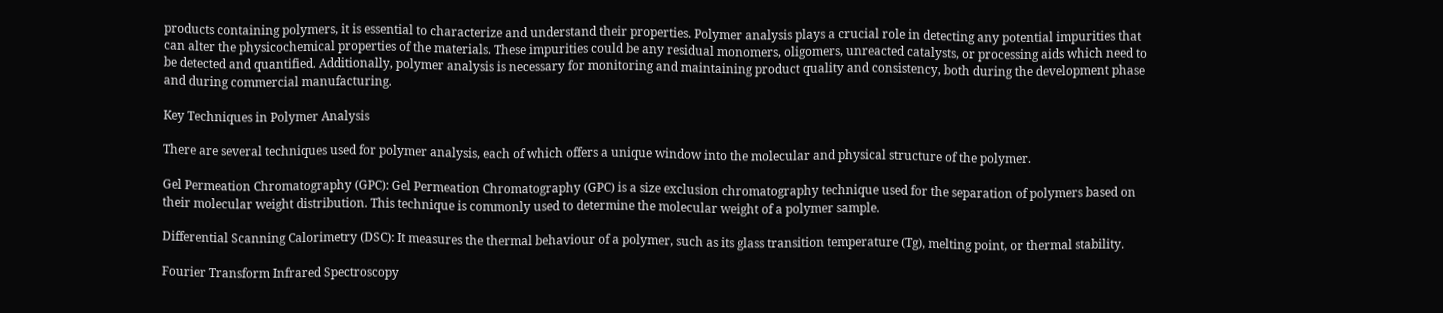products containing polymers, it is essential to characterize and understand their properties. Polymer analysis plays a crucial role in detecting any potential impurities that can alter the physicochemical properties of the materials. These impurities could be any residual monomers, oligomers, unreacted catalysts, or processing aids which need to be detected and quantified. Additionally, polymer analysis is necessary for monitoring and maintaining product quality and consistency, both during the development phase and during commercial manufacturing.

Key Techniques in Polymer Analysis

There are several techniques used for polymer analysis, each of which offers a unique window into the molecular and physical structure of the polymer.

Gel Permeation Chromatography (GPC): Gel Permeation Chromatography (GPC) is a size exclusion chromatography technique used for the separation of polymers based on their molecular weight distribution. This technique is commonly used to determine the molecular weight of a polymer sample.

Differential Scanning Calorimetry (DSC): It measures the thermal behaviour of a polymer, such as its glass transition temperature (Tg), melting point, or thermal stability.

Fourier Transform Infrared Spectroscopy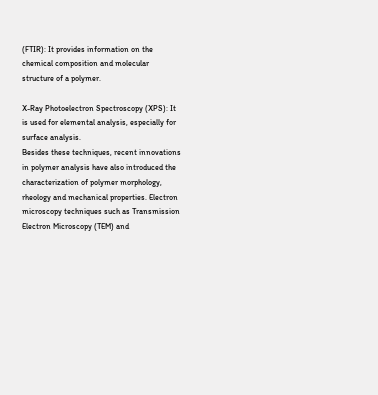(FTIR): It provides information on the chemical composition and molecular structure of a polymer.

X-Ray Photoelectron Spectroscopy (XPS): It is used for elemental analysis, especially for surface analysis.
Besides these techniques, recent innovations in polymer analysis have also introduced the characterization of polymer morphology, rheology and mechanical properties. Electron microscopy techniques such as Transmission Electron Microscopy (TEM) and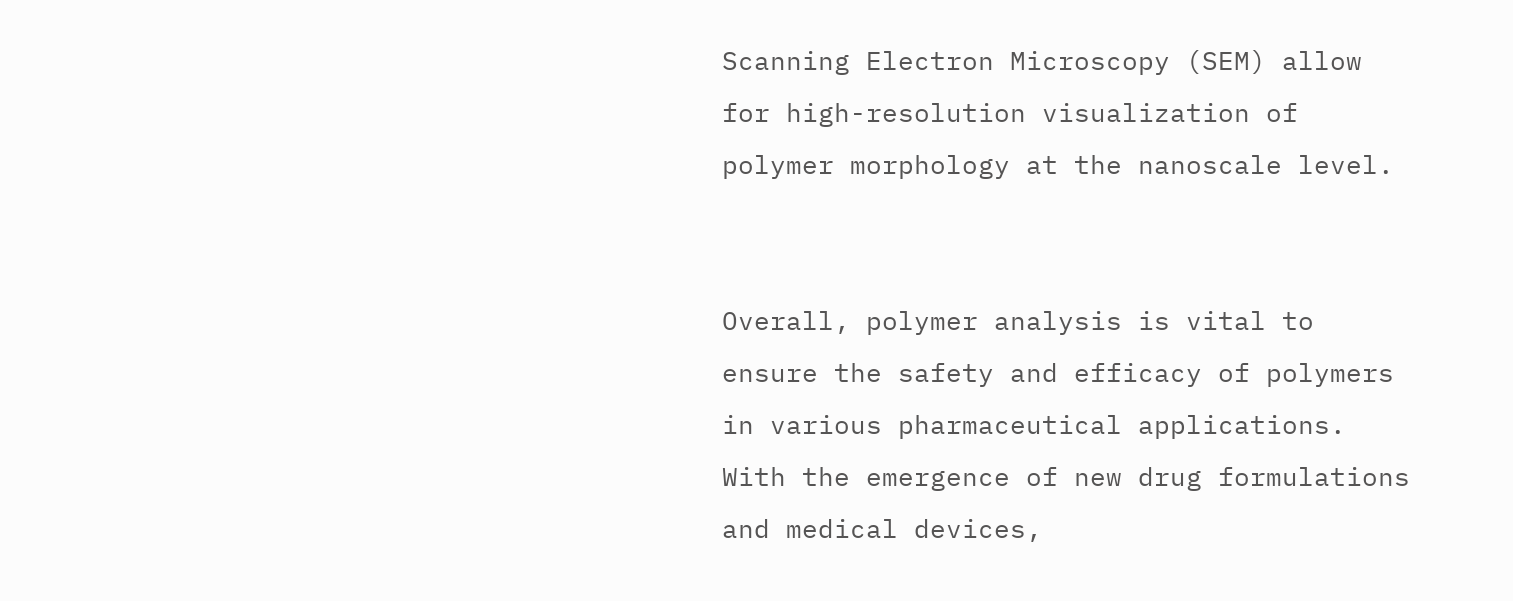Scanning Electron Microscopy (SEM) allow for high-resolution visualization of polymer morphology at the nanoscale level.


Overall, polymer analysis is vital to ensure the safety and efficacy of polymers in various pharmaceutical applications. With the emergence of new drug formulations and medical devices,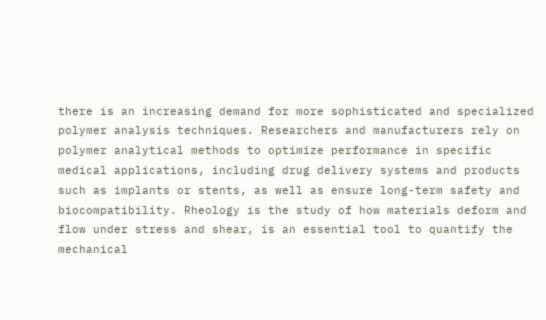there is an increasing demand for more sophisticated and specialized polymer analysis techniques. Researchers and manufacturers rely on polymer analytical methods to optimize performance in specific medical applications, including drug delivery systems and products such as implants or stents, as well as ensure long-term safety and biocompatibility. Rheology is the study of how materials deform and flow under stress and shear, is an essential tool to quantify the mechanical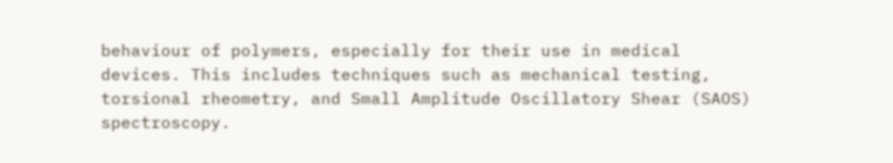behaviour of polymers, especially for their use in medical devices. This includes techniques such as mechanical testing, torsional rheometry, and Small Amplitude Oscillatory Shear (SAOS) spectroscopy.